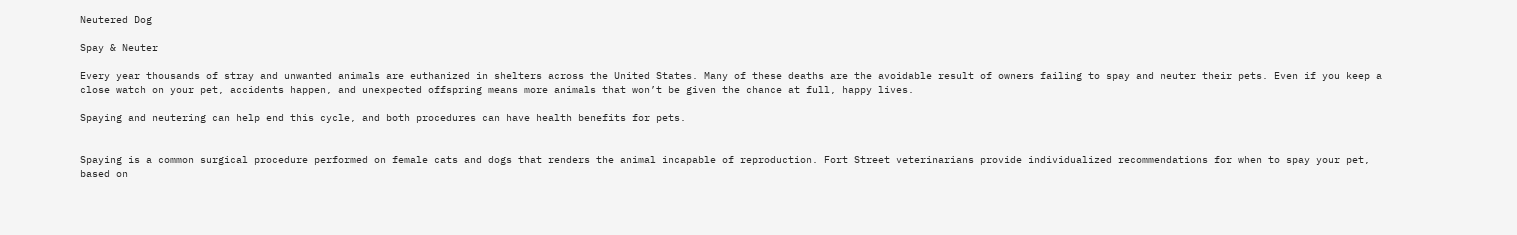Neutered Dog

Spay & Neuter

Every year thousands of stray and unwanted animals are euthanized in shelters across the United States. Many of these deaths are the avoidable result of owners failing to spay and neuter their pets. Even if you keep a close watch on your pet, accidents happen, and unexpected offspring means more animals that won’t be given the chance at full, happy lives.

Spaying and neutering can help end this cycle, and both procedures can have health benefits for pets.


Spaying is a common surgical procedure performed on female cats and dogs that renders the animal incapable of reproduction. Fort Street veterinarians provide individualized recommendations for when to spay your pet, based on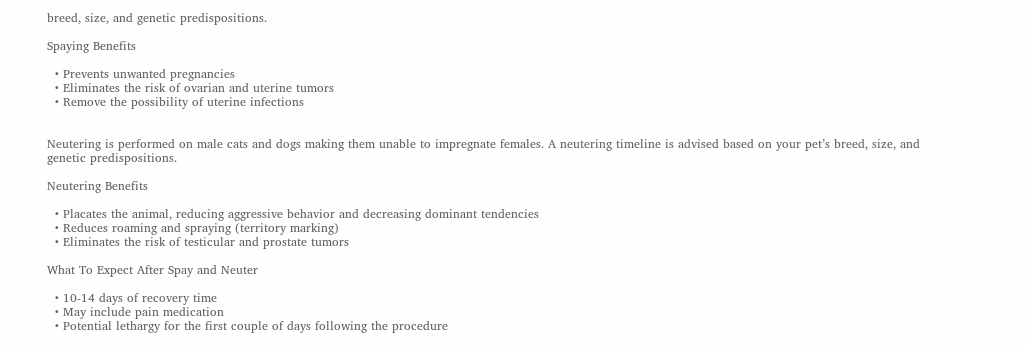breed, size, and genetic predispositions.

Spaying Benefits

  • Prevents unwanted pregnancies
  • Eliminates the risk of ovarian and uterine tumors
  • Remove the possibility of uterine infections


Neutering is performed on male cats and dogs making them unable to impregnate females. A neutering timeline is advised based on your pet’s breed, size, and genetic predispositions.

Neutering Benefits

  • Placates the animal, reducing aggressive behavior and decreasing dominant tendencies
  • Reduces roaming and spraying (territory marking)
  • Eliminates the risk of testicular and prostate tumors

What To Expect After Spay and Neuter

  • 10-14 days of recovery time
  • May include pain medication
  • Potential lethargy for the first couple of days following the procedure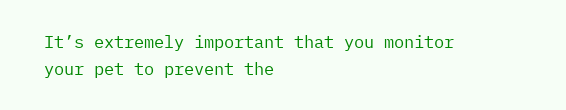It’s extremely important that you monitor your pet to prevent the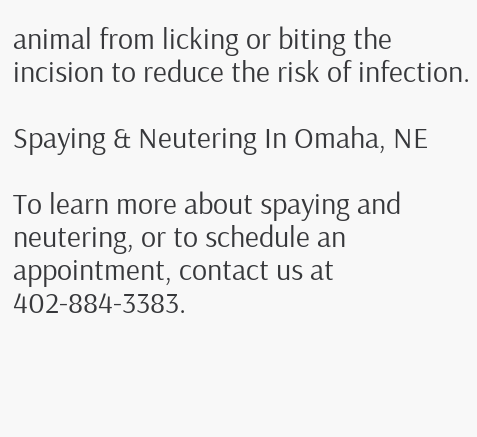animal from licking or biting the incision to reduce the risk of infection.

Spaying & Neutering In Omaha, NE

To learn more about spaying and neutering, or to schedule an appointment, contact us at 402-884-3383.